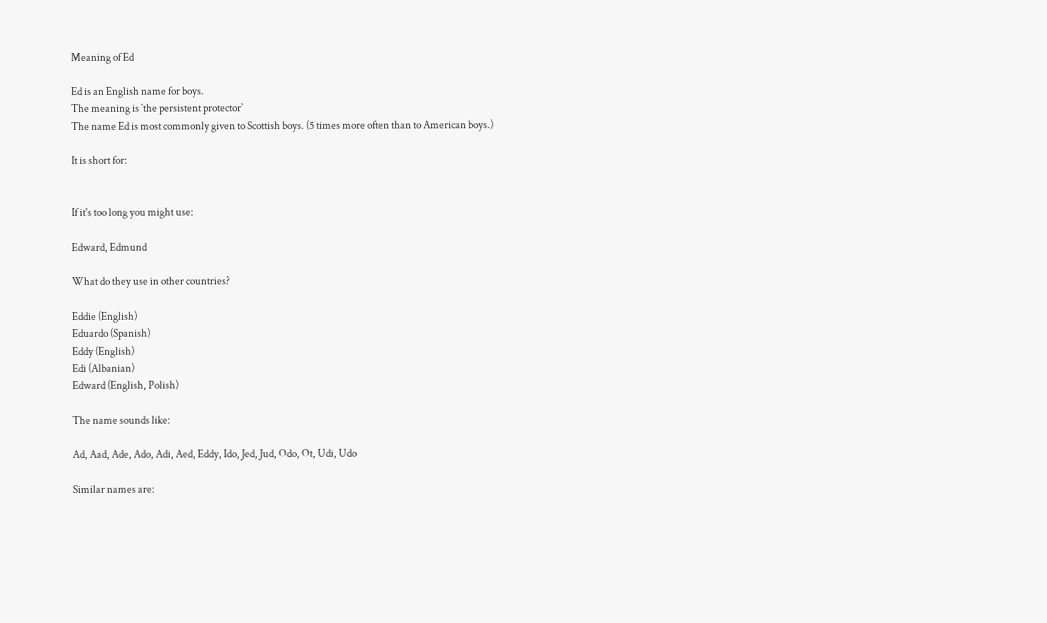Meaning of Ed

Ed is an English name for boys.
The meaning is `the persistent protector`
The name Ed is most commonly given to Scottish boys. (5 times more often than to American boys.)

It is short for:


If it's too long you might use:

Edward, Edmund

What do they use in other countries?

Eddie (English)
Eduardo (Spanish)
Eddy (English)
Edi (Albanian)
Edward (English, Polish)

The name sounds like:

Ad, Aad, Ade, Ado, Adi, Aed, Eddy, Ido, Jed, Jud, Odo, Ot, Udi, Udo

Similar names are: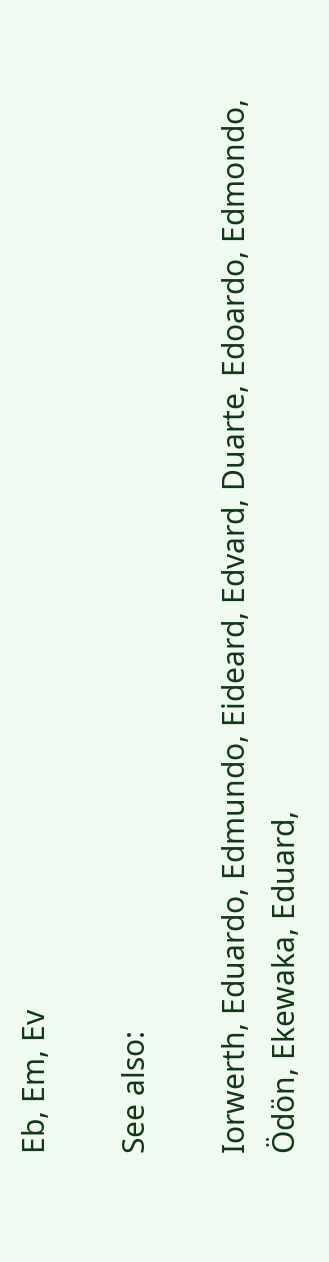Eb, Em, Ev

See also:

Iorwerth, Eduardo, Edmundo, Eideard, Edvard, Duarte, Edoardo, Edmondo, Ödön, Ekewaka, Eduard,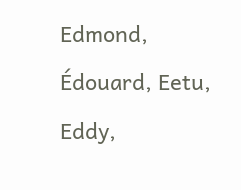Edmond, Édouard, Eetu, Eddy,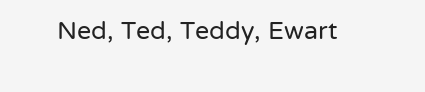Ned, Ted, Teddy, Ewart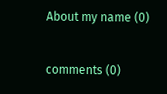About my name (0)

comments (0)